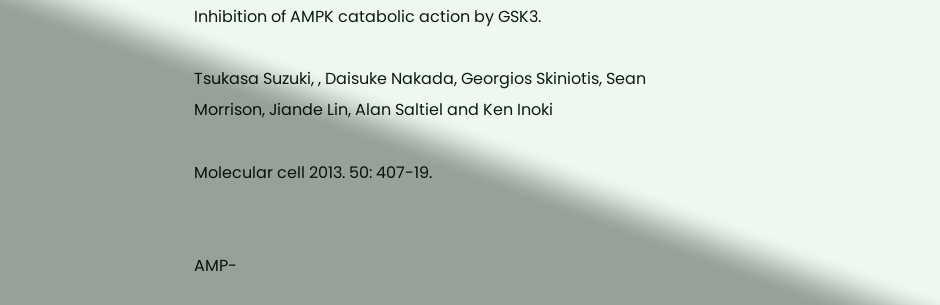Inhibition of AMPK catabolic action by GSK3.

Tsukasa Suzuki, , Daisuke Nakada, Georgios Skiniotis, Sean Morrison, Jiande Lin, Alan Saltiel and Ken Inoki

Molecular cell 2013. 50: 407-19.


AMP-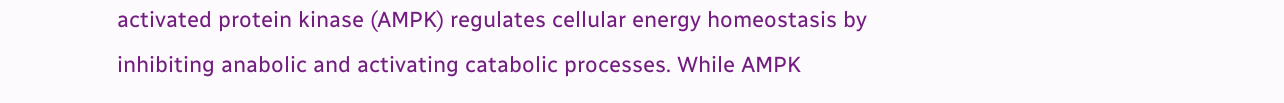activated protein kinase (AMPK) regulates cellular energy homeostasis by inhibiting anabolic and activating catabolic processes. While AMPK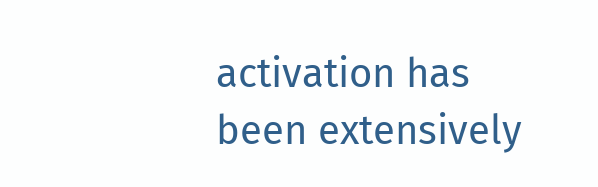activation has been extensively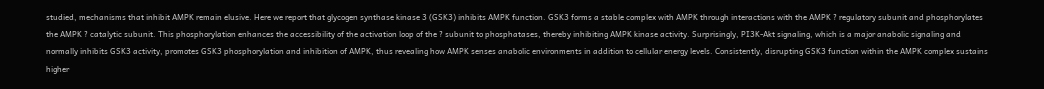studied, mechanisms that inhibit AMPK remain elusive. Here we report that glycogen synthase kinase 3 (GSK3) inhibits AMPK function. GSK3 forms a stable complex with AMPK through interactions with the AMPK ? regulatory subunit and phosphorylates the AMPK ? catalytic subunit. This phosphorylation enhances the accessibility of the activation loop of the ? subunit to phosphatases, thereby inhibiting AMPK kinase activity. Surprisingly, PI3K-Akt signaling, which is a major anabolic signaling and normally inhibits GSK3 activity, promotes GSK3 phosphorylation and inhibition of AMPK, thus revealing how AMPK senses anabolic environments in addition to cellular energy levels. Consistently, disrupting GSK3 function within the AMPK complex sustains higher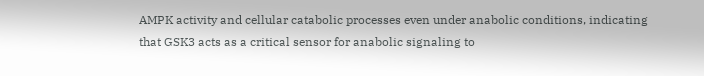AMPK activity and cellular catabolic processes even under anabolic conditions, indicating that GSK3 acts as a critical sensor for anabolic signaling to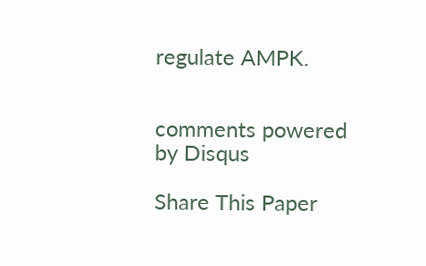regulate AMPK.


comments powered by Disqus

Share This Paper